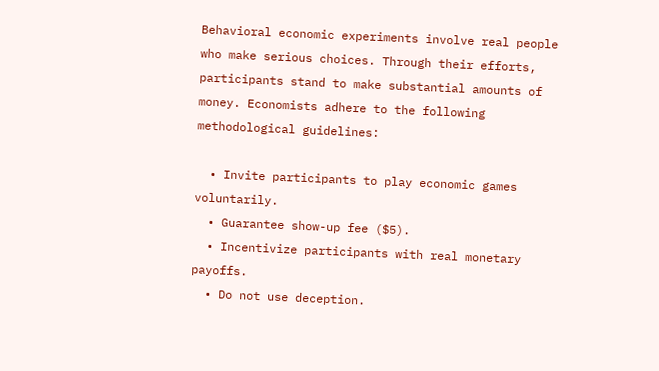Behavioral economic experiments involve real people who make serious choices. Through their efforts, participants stand to make substantial amounts of money. Economists adhere to the following methodological guidelines:

  • Invite participants to play economic games voluntarily.
  • Guarantee show-up fee ($5).
  • Incentivize participants with real monetary payoffs.
  • Do not use deception.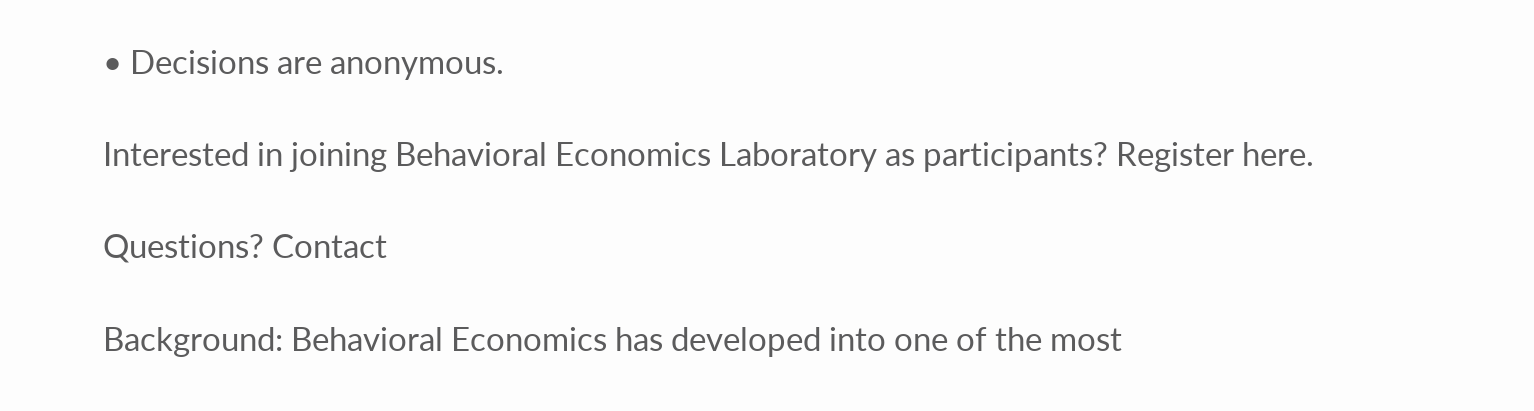• Decisions are anonymous.

Interested in joining Behavioral Economics Laboratory as participants? Register here.

Questions? Contact

Background: Behavioral Economics has developed into one of the most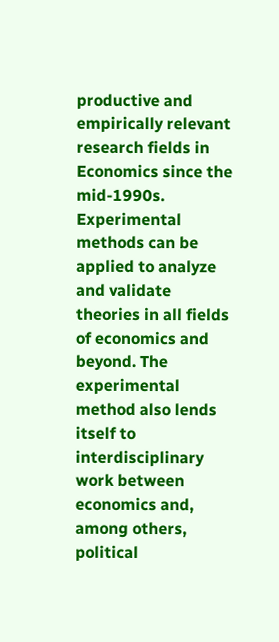productive and empirically relevant research fields in Economics since the mid-1990s. Experimental methods can be applied to analyze and validate theories in all fields of economics and beyond. The experimental method also lends itself to interdisciplinary work between economics and, among others, political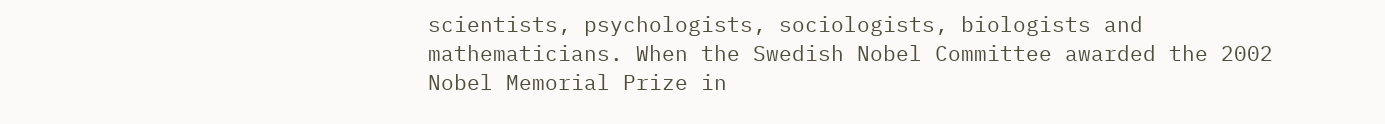scientists, psychologists, sociologists, biologists and mathematicians. When the Swedish Nobel Committee awarded the 2002 Nobel Memorial Prize in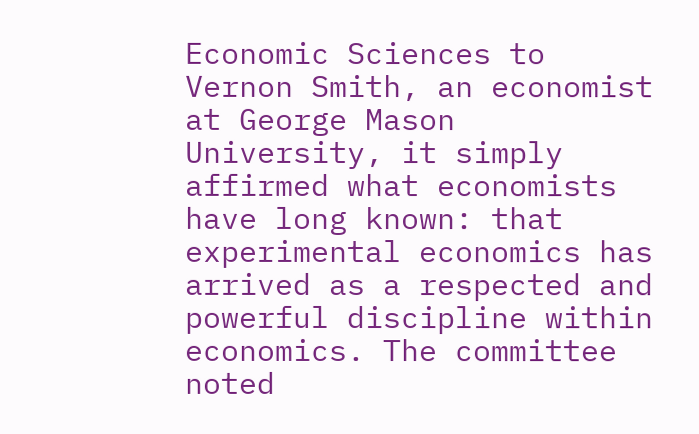Economic Sciences to Vernon Smith, an economist at George Mason University, it simply affirmed what economists have long known: that experimental economics has arrived as a respected and powerful discipline within economics. The committee noted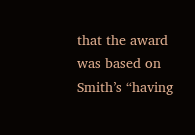that the award was based on Smith’s “having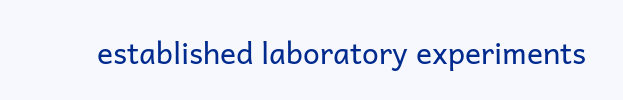established laboratory experiments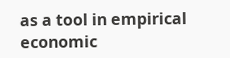as a tool in empirical economic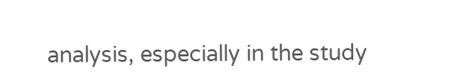analysis, especially in the study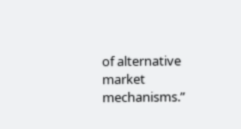of alternative market mechanisms.”